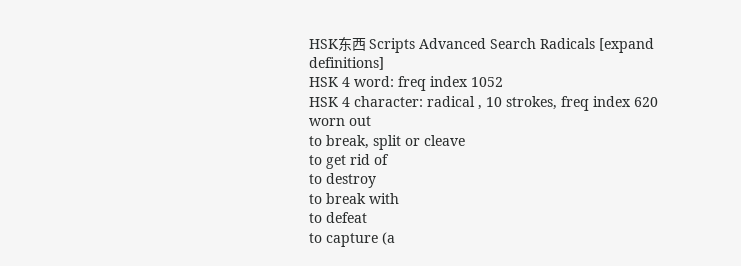HSK东西 Scripts Advanced Search Radicals [expand definitions]
HSK 4 word: freq index 1052
HSK 4 character: radical , 10 strokes, freq index 620
worn out
to break, split or cleave
to get rid of
to destroy
to break with
to defeat
to capture (a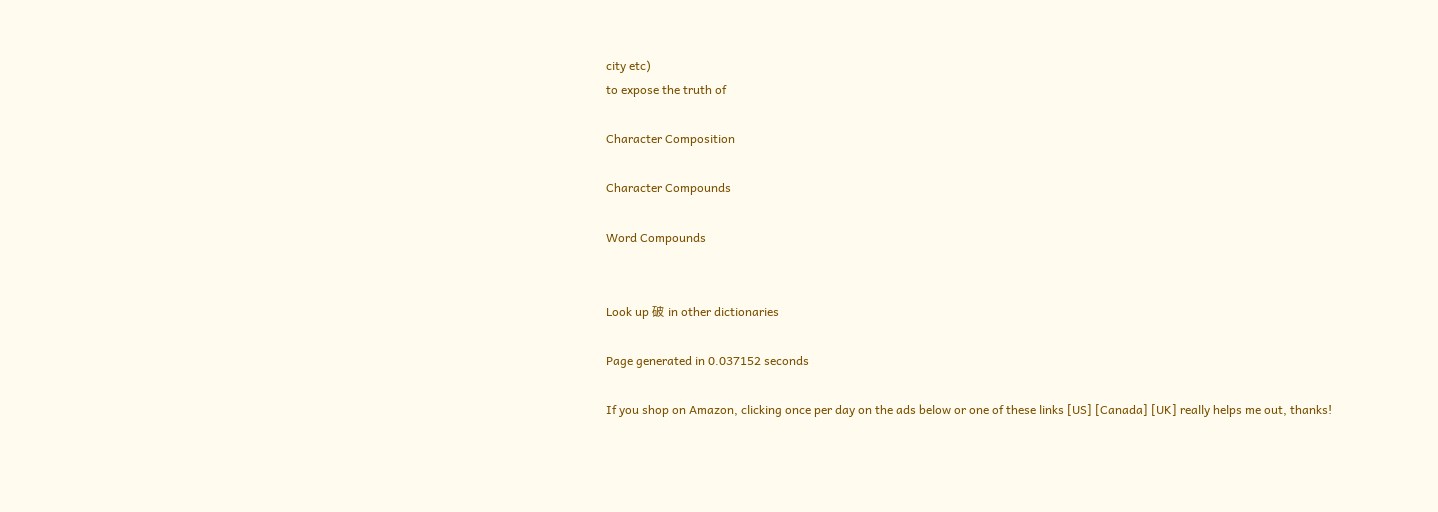city etc)
to expose the truth of

Character Composition

Character Compounds

Word Compounds


Look up 破 in other dictionaries

Page generated in 0.037152 seconds

If you shop on Amazon, clicking once per day on the ads below or one of these links [US] [Canada] [UK] really helps me out, thanks!